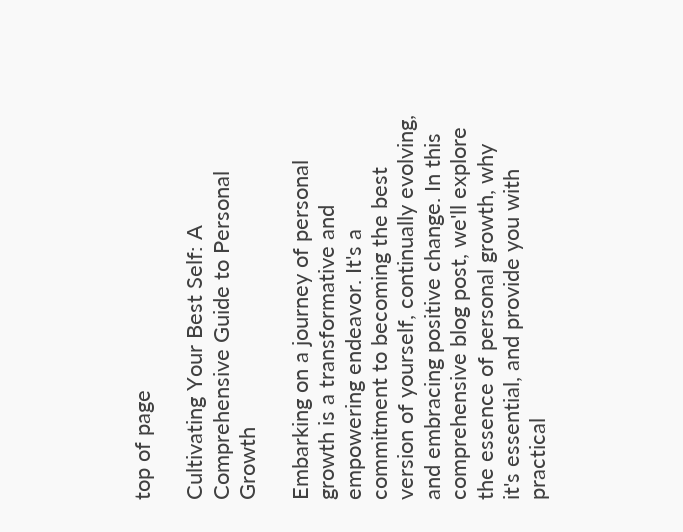top of page

Cultivating Your Best Self: A Comprehensive Guide to Personal Growth

Embarking on a journey of personal growth is a transformative and empowering endeavor. It's a commitment to becoming the best version of yourself, continually evolving, and embracing positive change. In this comprehensive blog post, we'll explore the essence of personal growth, why it's essential, and provide you with practical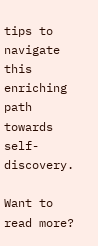tips to navigate this enriching path towards self-discovery.

Want to read more?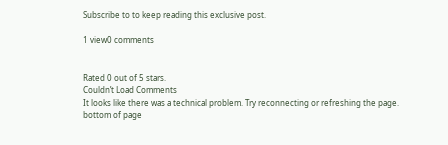Subscribe to to keep reading this exclusive post.

1 view0 comments


Rated 0 out of 5 stars.
Couldn’t Load Comments
It looks like there was a technical problem. Try reconnecting or refreshing the page.
bottom of page